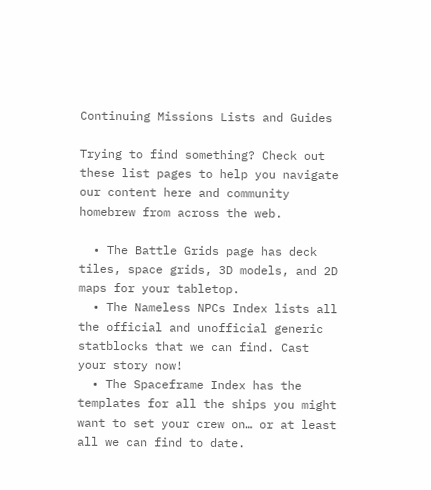Continuing Missions Lists and Guides

Trying to find something? Check out these list pages to help you navigate our content here and community homebrew from across the web.

  • The Battle Grids page has deck tiles, space grids, 3D models, and 2D maps for your tabletop.
  • The Nameless NPCs Index lists all the official and unofficial generic statblocks that we can find. Cast your story now!
  • The Spaceframe Index has the templates for all the ships you might want to set your crew on… or at least all we can find to date.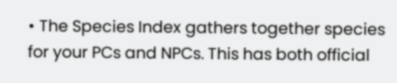• The Species Index gathers together species for your PCs and NPCs. This has both official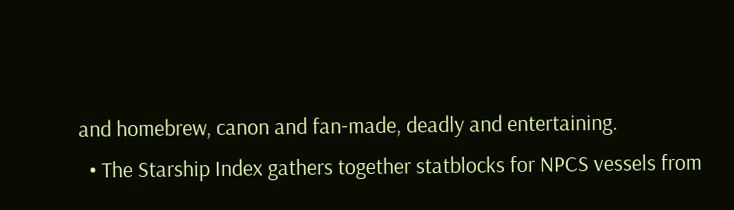and homebrew, canon and fan-made, deadly and entertaining.
  • The Starship Index gathers together statblocks for NPCS vessels from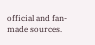official and fan-made sources.